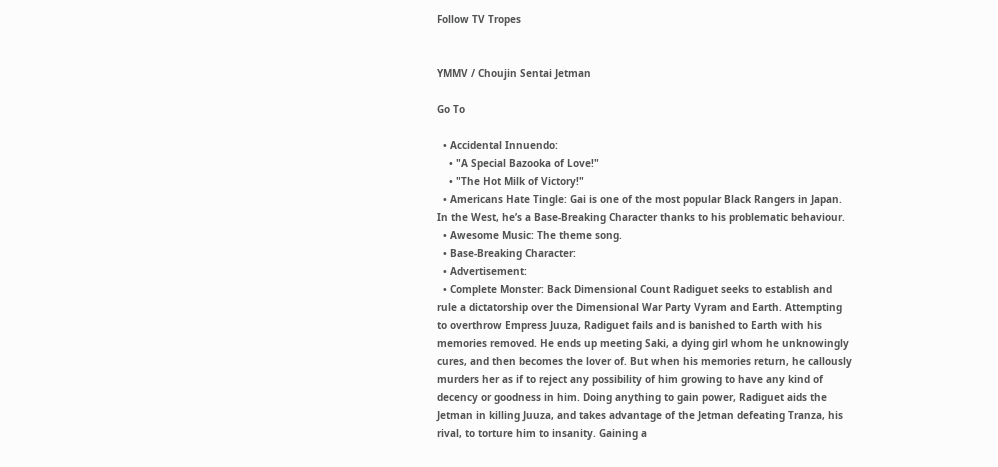Follow TV Tropes


YMMV / Choujin Sentai Jetman

Go To

  • Accidental Innuendo:
    • "A Special Bazooka of Love!"
    • "The Hot Milk of Victory!"
  • Americans Hate Tingle: Gai is one of the most popular Black Rangers in Japan. In the West, he’s a Base-Breaking Character thanks to his problematic behaviour.
  • Awesome Music: The theme song.
  • Base-Breaking Character:
  • Advertisement:
  • Complete Monster: Back Dimensional Count Radiguet seeks to establish and rule a dictatorship over the Dimensional War Party Vyram and Earth. Attempting to overthrow Empress Juuza, Radiguet fails and is banished to Earth with his memories removed. He ends up meeting Saki, a dying girl whom he unknowingly cures, and then becomes the lover of. But when his memories return, he callously murders her as if to reject any possibility of him growing to have any kind of decency or goodness in him. Doing anything to gain power, Radiguet aids the Jetman in killing Juuza, and takes advantage of the Jetman defeating Tranza, his rival, to torture him to insanity. Gaining a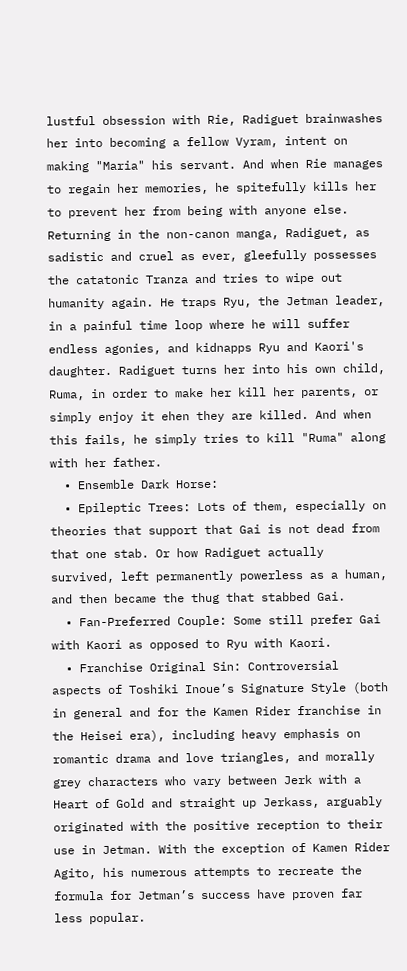lustful obsession with Rie, Radiguet brainwashes her into becoming a fellow Vyram, intent on making "Maria" his servant. And when Rie manages to regain her memories, he spitefully kills her to prevent her from being with anyone else. Returning in the non-canon manga, Radiguet, as sadistic and cruel as ever, gleefully possesses the catatonic Tranza and tries to wipe out humanity again. He traps Ryu, the Jetman leader, in a painful time loop where he will suffer endless agonies, and kidnapps Ryu and Kaori's daughter. Radiguet turns her into his own child, Ruma, in order to make her kill her parents, or simply enjoy it ehen they are killed. And when this fails, he simply tries to kill "Ruma" along with her father.
  • Ensemble Dark Horse:
  • Epileptic Trees: Lots of them, especially on theories that support that Gai is not dead from that one stab. Or how Radiguet actually survived, left permanently powerless as a human, and then became the thug that stabbed Gai.
  • Fan-Preferred Couple: Some still prefer Gai with Kaori as opposed to Ryu with Kaori.
  • Franchise Original Sin: Controversial aspects of Toshiki Inoue’s Signature Style (both in general and for the Kamen Rider franchise in the Heisei era), including heavy emphasis on romantic drama and love triangles, and morally grey characters who vary between Jerk with a Heart of Gold and straight up Jerkass, arguably originated with the positive reception to their use in Jetman. With the exception of Kamen Rider Agito, his numerous attempts to recreate the formula for Jetman’s success have proven far less popular.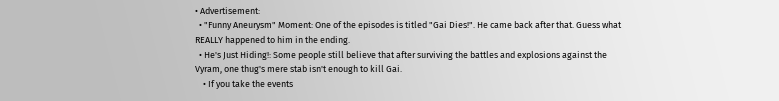• Advertisement:
  • "Funny Aneurysm" Moment: One of the episodes is titled "Gai Dies!". He came back after that. Guess what REALLY happened to him in the ending.
  • He's Just Hiding!: Some people still believe that after surviving the battles and explosions against the Vyram, one thug's mere stab isn't enough to kill Gai.
    • If you take the events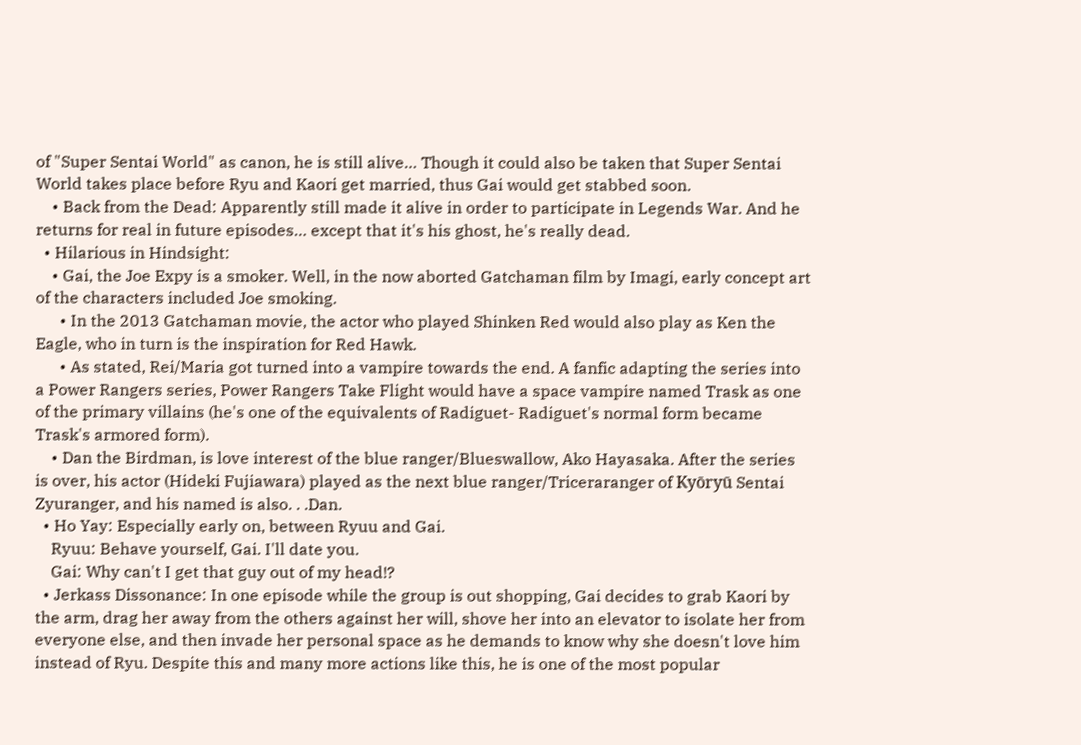of "Super Sentai World" as canon, he is still alive… Though it could also be taken that Super Sentai World takes place before Ryu and Kaori get married, thus Gai would get stabbed soon.
    • Back from the Dead: Apparently still made it alive in order to participate in Legends War. And he returns for real in future episodes… except that it's his ghost, he's really dead.
  • Hilarious in Hindsight:
    • Gai, the Joe Expy is a smoker. Well, in the now aborted Gatchaman film by Imagi, early concept art of the characters included Joe smoking.
      • In the 2013 Gatchaman movie, the actor who played Shinken Red would also play as Ken the Eagle, who in turn is the inspiration for Red Hawk.
      • As stated, Rei/Maria got turned into a vampire towards the end. A fanfic adapting the series into a Power Rangers series, Power Rangers Take Flight would have a space vampire named Trask as one of the primary villains (he's one of the equivalents of Radiguet- Radiguet's normal form became Trask's armored form).
    • Dan the Birdman, is love interest of the blue ranger/Blueswallow, Ako Hayasaka. After the series is over, his actor (Hideki Fujiawara) played as the next blue ranger/Triceraranger of Kyōryū Sentai Zyuranger, and his named is also. . .Dan.
  • Ho Yay: Especially early on, between Ryuu and Gai.
    Ryuu: Behave yourself, Gai. I'll date you.
    Gai: Why can't I get that guy out of my head!?
  • Jerkass Dissonance: In one episode while the group is out shopping, Gai decides to grab Kaori by the arm, drag her away from the others against her will, shove her into an elevator to isolate her from everyone else, and then invade her personal space as he demands to know why she doesn't love him instead of Ryu. Despite this and many more actions like this, he is one of the most popular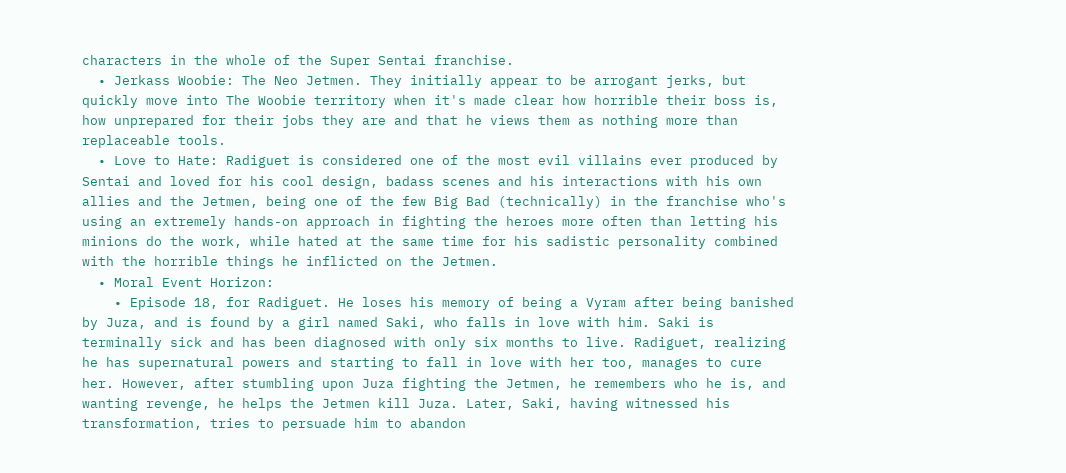characters in the whole of the Super Sentai franchise.
  • Jerkass Woobie: The Neo Jetmen. They initially appear to be arrogant jerks, but quickly move into The Woobie territory when it's made clear how horrible their boss is, how unprepared for their jobs they are and that he views them as nothing more than replaceable tools.
  • Love to Hate: Radiguet is considered one of the most evil villains ever produced by Sentai and loved for his cool design, badass scenes and his interactions with his own allies and the Jetmen, being one of the few Big Bad (technically) in the franchise who's using an extremely hands-on approach in fighting the heroes more often than letting his minions do the work, while hated at the same time for his sadistic personality combined with the horrible things he inflicted on the Jetmen.
  • Moral Event Horizon:
    • Episode 18, for Radiguet. He loses his memory of being a Vyram after being banished by Juza, and is found by a girl named Saki, who falls in love with him. Saki is terminally sick and has been diagnosed with only six months to live. Radiguet, realizing he has supernatural powers and starting to fall in love with her too, manages to cure her. However, after stumbling upon Juza fighting the Jetmen, he remembers who he is, and wanting revenge, he helps the Jetmen kill Juza. Later, Saki, having witnessed his transformation, tries to persuade him to abandon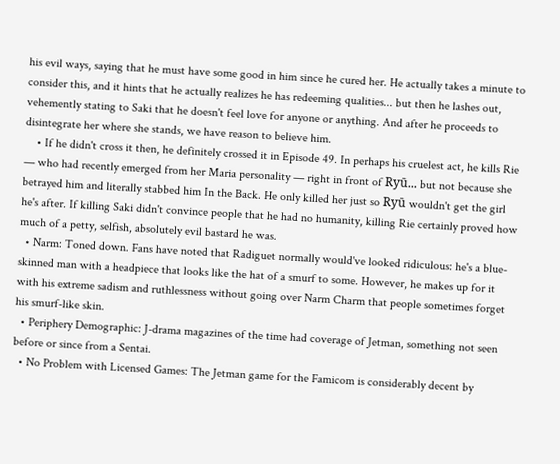his evil ways, saying that he must have some good in him since he cured her. He actually takes a minute to consider this, and it hints that he actually realizes he has redeeming qualities... but then he lashes out, vehemently stating to Saki that he doesn't feel love for anyone or anything. And after he proceeds to disintegrate her where she stands, we have reason to believe him.
    • If he didn't cross it then, he definitely crossed it in Episode 49. In perhaps his cruelest act, he kills Rie — who had recently emerged from her Maria personality — right in front of Ryū... but not because she betrayed him and literally stabbed him In the Back. He only killed her just so Ryū wouldn't get the girl he's after. If killing Saki didn't convince people that he had no humanity, killing Rie certainly proved how much of a petty, selfish, absolutely evil bastard he was.
  • Narm: Toned down. Fans have noted that Radiguet normally would've looked ridiculous: he's a blue-skinned man with a headpiece that looks like the hat of a smurf to some. However, he makes up for it with his extreme sadism and ruthlessness without going over Narm Charm that people sometimes forget his smurf-like skin.
  • Periphery Demographic: J-drama magazines of the time had coverage of Jetman, something not seen before or since from a Sentai.
  • No Problem with Licensed Games: The Jetman game for the Famicom is considerably decent by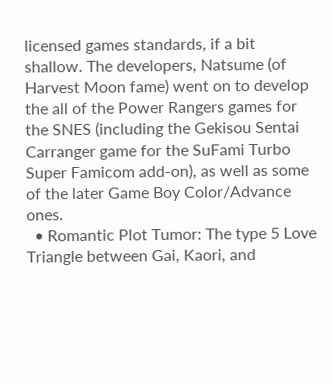licensed games standards, if a bit shallow. The developers, Natsume (of Harvest Moon fame) went on to develop the all of the Power Rangers games for the SNES (including the Gekisou Sentai Carranger game for the SuFami Turbo Super Famicom add-on), as well as some of the later Game Boy Color/Advance ones.
  • Romantic Plot Tumor: The type 5 Love Triangle between Gai, Kaori, and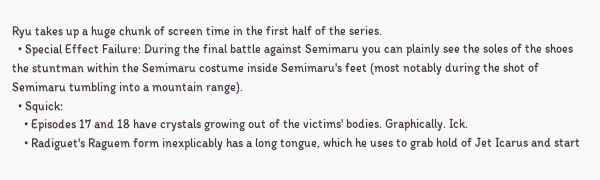Ryu takes up a huge chunk of screen time in the first half of the series.
  • Special Effect Failure: During the final battle against Semimaru you can plainly see the soles of the shoes the stuntman within the Semimaru costume inside Semimaru's feet (most notably during the shot of Semimaru tumbling into a mountain range).
  • Squick:
    • Episodes 17 and 18 have crystals growing out of the victims' bodies. Graphically. Ick.
    • Radiguet's Raguem form inexplicably has a long tongue, which he uses to grab hold of Jet Icarus and start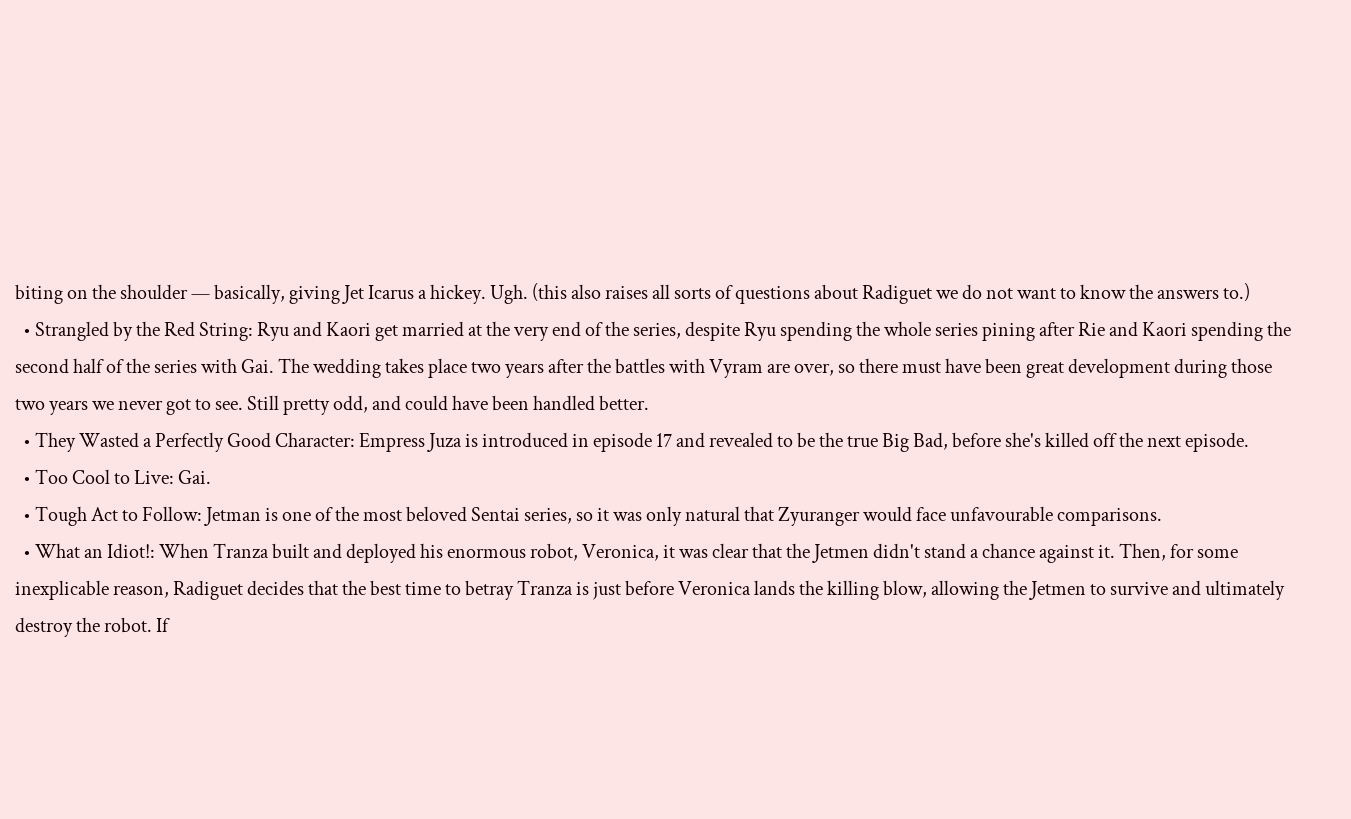biting on the shoulder — basically, giving Jet Icarus a hickey. Ugh. (this also raises all sorts of questions about Radiguet we do not want to know the answers to.)
  • Strangled by the Red String: Ryu and Kaori get married at the very end of the series, despite Ryu spending the whole series pining after Rie and Kaori spending the second half of the series with Gai. The wedding takes place two years after the battles with Vyram are over, so there must have been great development during those two years we never got to see. Still pretty odd, and could have been handled better.
  • They Wasted a Perfectly Good Character: Empress Juza is introduced in episode 17 and revealed to be the true Big Bad, before she's killed off the next episode.
  • Too Cool to Live: Gai.
  • Tough Act to Follow: Jetman is one of the most beloved Sentai series, so it was only natural that Zyuranger would face unfavourable comparisons.
  • What an Idiot!: When Tranza built and deployed his enormous robot, Veronica, it was clear that the Jetmen didn't stand a chance against it. Then, for some inexplicable reason, Radiguet decides that the best time to betray Tranza is just before Veronica lands the killing blow, allowing the Jetmen to survive and ultimately destroy the robot. If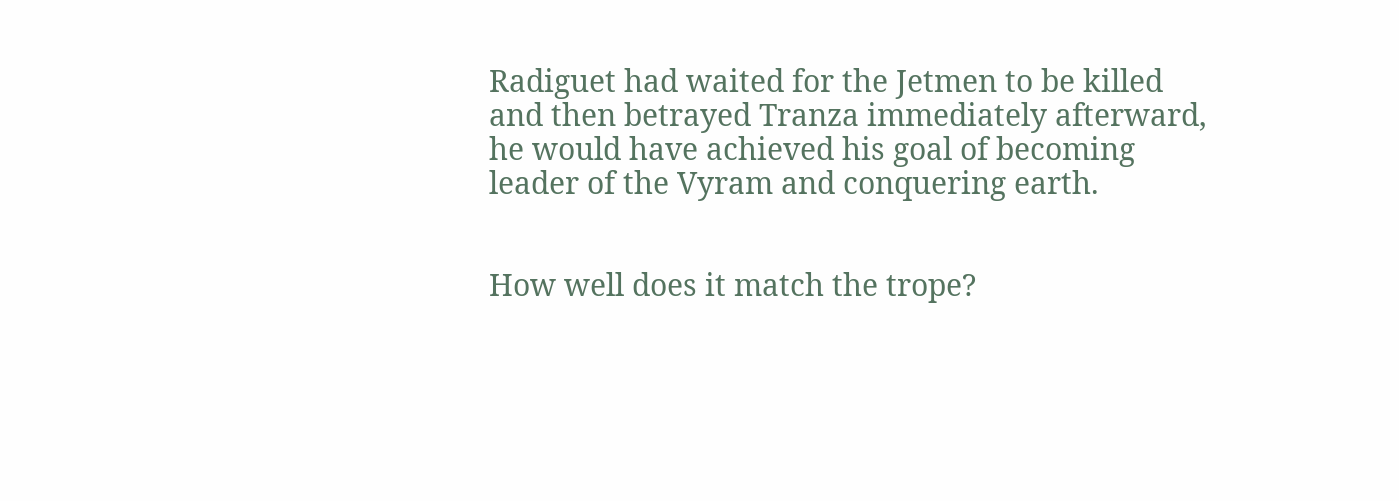Radiguet had waited for the Jetmen to be killed and then betrayed Tranza immediately afterward, he would have achieved his goal of becoming leader of the Vyram and conquering earth.


How well does it match the trope?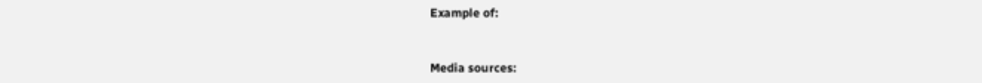Example of:


Media sources: